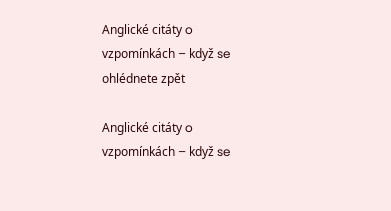Anglické citáty o vzpomínkách – když se ohlédnete zpět

Anglické citáty o vzpomínkách – když se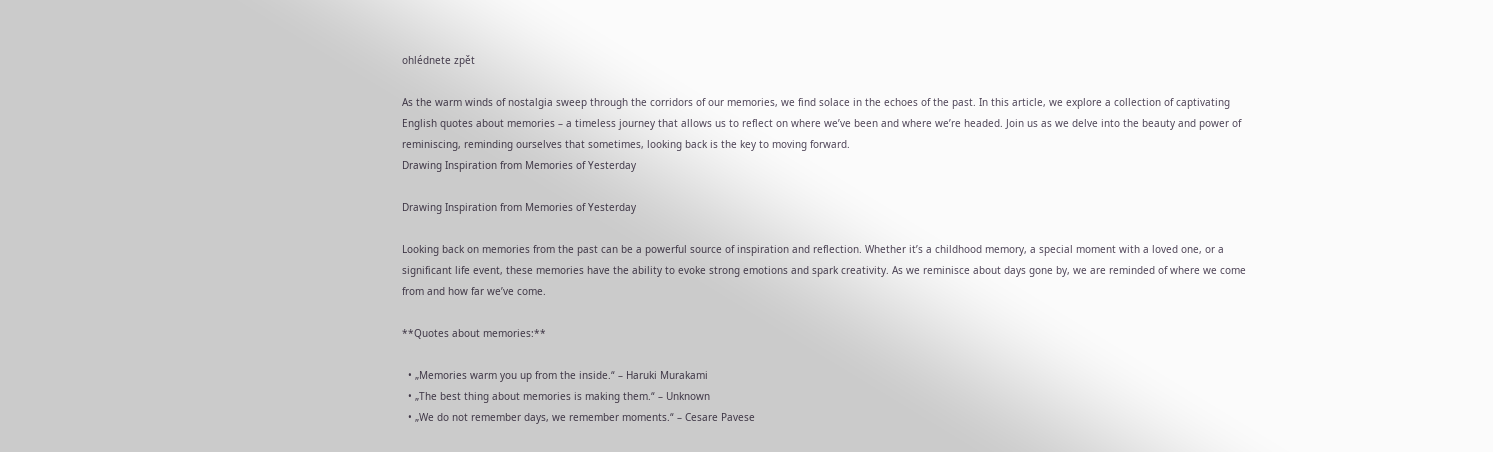ohlédnete zpět

As the warm winds of nostalgia sweep through the corridors of our memories, we find solace in the echoes of the past. In this article, we explore a collection of captivating English quotes about memories – a timeless journey that allows us to reflect on where we’ve been and where we’re headed. Join us as we delve into the beauty and power of reminiscing, reminding ourselves that sometimes, looking back is the key to moving forward.
Drawing Inspiration from Memories of Yesterday

Drawing Inspiration from Memories of Yesterday

Looking back on memories from the past can be a powerful source of inspiration and reflection. Whether it’s a childhood memory, a special moment with a loved one, or a significant life event, these memories have the ability to evoke strong emotions and spark creativity. As we reminisce about days gone by, we are reminded of where we come from and how far we’ve come.

**Quotes about memories:**

  • „Memories warm you up from the inside.“ – Haruki Murakami
  • „The best thing about memories is making them.“ – Unknown
  • „We do not remember days, we remember moments.“ – Cesare Pavese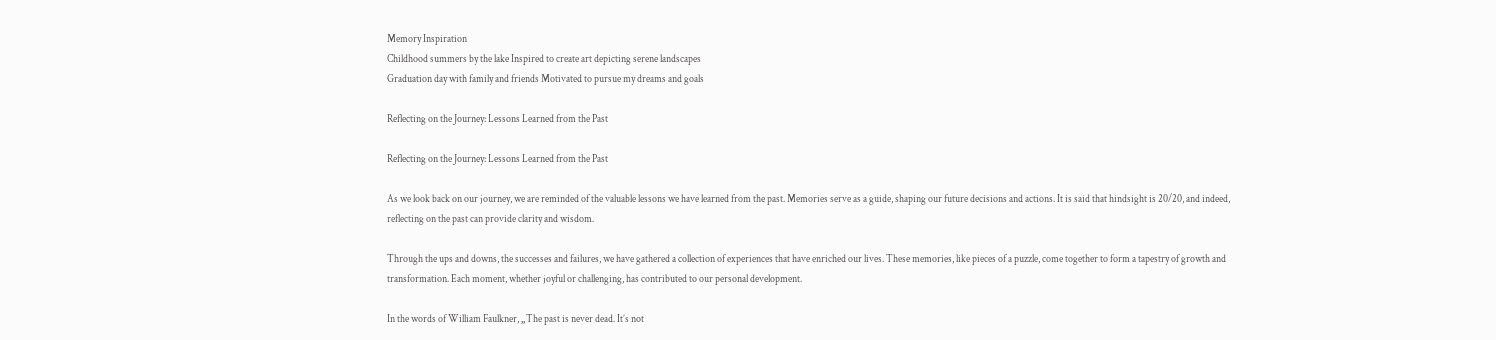Memory Inspiration
Childhood summers by the lake Inspired to create art depicting serene landscapes
Graduation day with family and friends Motivated to pursue my dreams and goals

Reflecting on the Journey: Lessons Learned from the Past

Reflecting on the Journey: Lessons Learned from the Past

As we look back on our journey, we are reminded of the valuable lessons we have learned from the past. Memories serve as a guide, shaping our future decisions and actions. It is said that hindsight is 20/20, and indeed, reflecting on the past can provide clarity and wisdom.

Through the ups and downs, the successes and failures, we have gathered a collection of experiences that have enriched our lives. These memories, like pieces of a puzzle, come together to form a tapestry of growth and transformation. Each moment, whether joyful or challenging, has contributed to our personal development.

In the words of William Faulkner, „The past is never dead. It’s not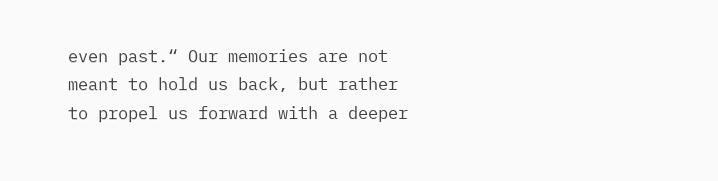even past.“ Our memories are not meant to hold us back, but rather to propel us forward with a deeper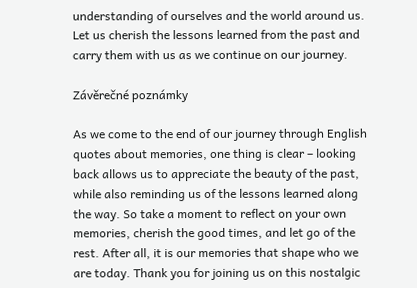understanding of ourselves and the world around us. Let us cherish the lessons learned from the past and carry them with us as we continue on our journey.

Závěrečné poznámky

As we come to the end of our journey through English quotes about memories, one thing is clear – looking back allows us to appreciate the beauty of the past, while also reminding us of the lessons learned along the way. So take a moment to reflect on your own memories, cherish the good times, and let go of the rest. After all, it is our memories that shape who we are today. Thank you for joining us on this nostalgic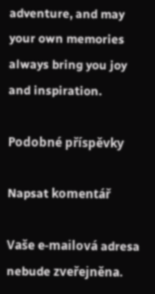adventure, and may your own memories always bring you joy and inspiration.

Podobné příspěvky

Napsat komentář

Vaše e-mailová adresa nebude zveřejněna.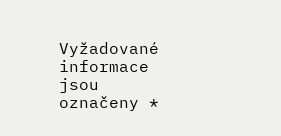Vyžadované informace jsou označeny *